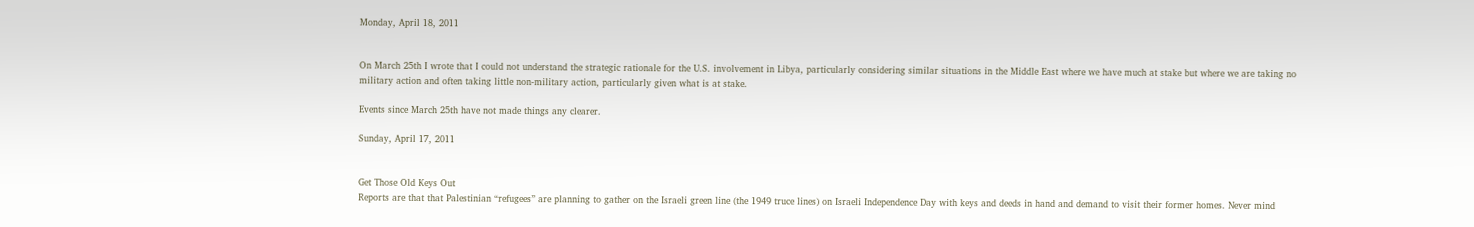Monday, April 18, 2011


On March 25th I wrote that I could not understand the strategic rationale for the U.S. involvement in Libya, particularly considering similar situations in the Middle East where we have much at stake but where we are taking no military action and often taking little non-military action, particularly given what is at stake.

Events since March 25th have not made things any clearer.

Sunday, April 17, 2011


Get Those Old Keys Out
Reports are that that Palestinian “refugees” are planning to gather on the Israeli green line (the 1949 truce lines) on Israeli Independence Day with keys and deeds in hand and demand to visit their former homes. Never mind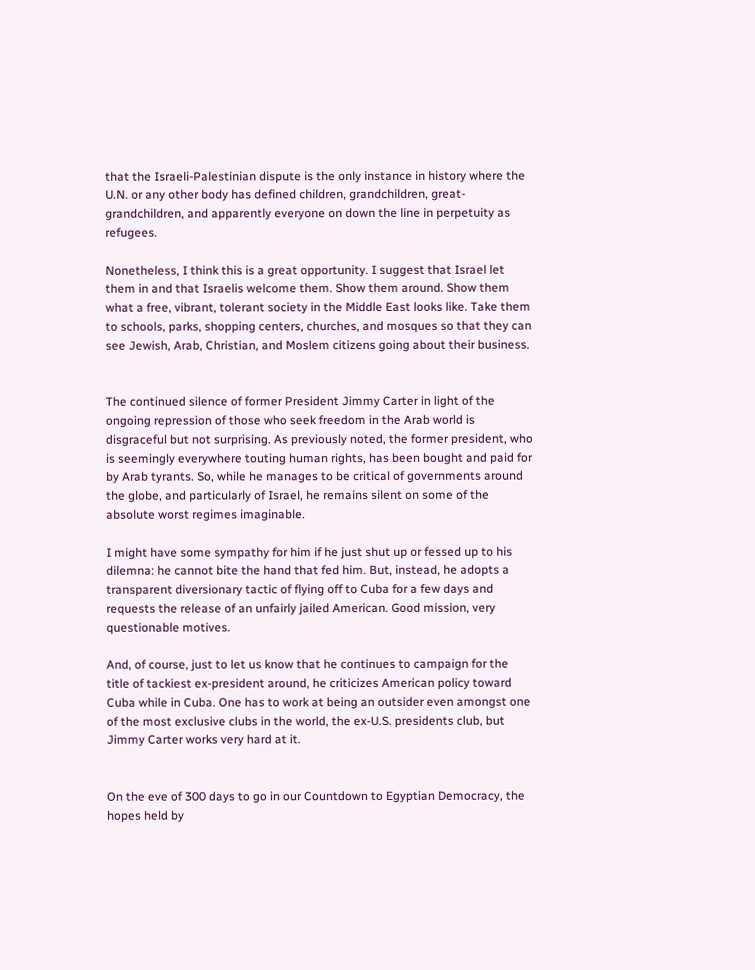that the Israeli-Palestinian dispute is the only instance in history where the U.N. or any other body has defined children, grandchildren, great-grandchildren, and apparently everyone on down the line in perpetuity as refugees.

Nonetheless, I think this is a great opportunity. I suggest that Israel let them in and that Israelis welcome them. Show them around. Show them what a free, vibrant, tolerant society in the Middle East looks like. Take them to schools, parks, shopping centers, churches, and mosques so that they can see Jewish, Arab, Christian, and Moslem citizens going about their business.


The continued silence of former President Jimmy Carter in light of the ongoing repression of those who seek freedom in the Arab world is disgraceful but not surprising. As previously noted, the former president, who is seemingly everywhere touting human rights, has been bought and paid for by Arab tyrants. So, while he manages to be critical of governments around the globe, and particularly of Israel, he remains silent on some of the absolute worst regimes imaginable.

I might have some sympathy for him if he just shut up or fessed up to his dilemna: he cannot bite the hand that fed him. But, instead, he adopts a transparent diversionary tactic of flying off to Cuba for a few days and requests the release of an unfairly jailed American. Good mission, very questionable motives.

And, of course, just to let us know that he continues to campaign for the title of tackiest ex-president around, he criticizes American policy toward Cuba while in Cuba. One has to work at being an outsider even amongst one of the most exclusive clubs in the world, the ex-U.S. presidents club, but Jimmy Carter works very hard at it.


On the eve of 300 days to go in our Countdown to Egyptian Democracy, the hopes held by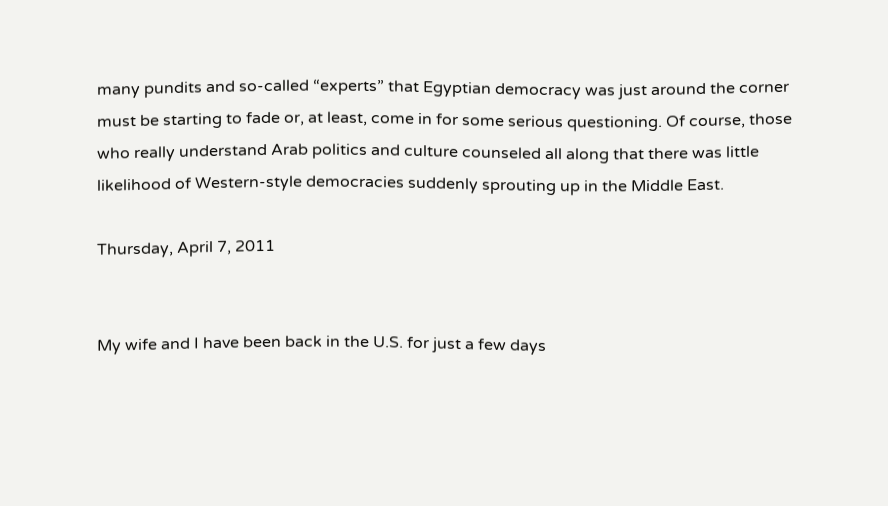many pundits and so-called “experts” that Egyptian democracy was just around the corner must be starting to fade or, at least, come in for some serious questioning. Of course, those who really understand Arab politics and culture counseled all along that there was little likelihood of Western-style democracies suddenly sprouting up in the Middle East.

Thursday, April 7, 2011


My wife and I have been back in the U.S. for just a few days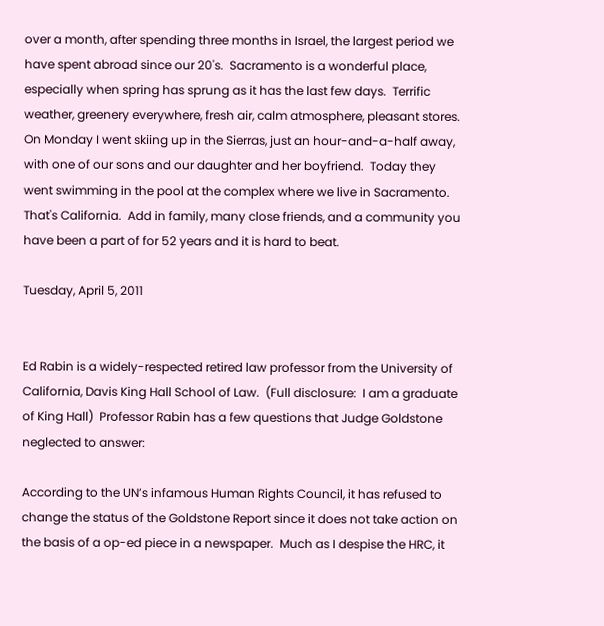over a month, after spending three months in Israel, the largest period we have spent abroad since our 20's.  Sacramento is a wonderful place, especially when spring has sprung as it has the last few days.  Terrific weather, greenery everywhere, fresh air, calm atmosphere, pleasant stores.  On Monday I went skiing up in the Sierras, just an hour-and-a-half away, with one of our sons and our daughter and her boyfriend.  Today they went swimming in the pool at the complex where we live in Sacramento.  That's California.  Add in family, many close friends, and a community you have been a part of for 52 years and it is hard to beat.

Tuesday, April 5, 2011


Ed Rabin is a widely-respected retired law professor from the University of California, Davis King Hall School of Law.  (Full disclosure:  I am a graduate of King Hall)  Professor Rabin has a few questions that Judge Goldstone neglected to answer:

According to the UN’s infamous Human Rights Council, it has refused to change the status of the Goldstone Report since it does not take action on the basis of a op-ed piece in a newspaper.  Much as I despise the HRC, it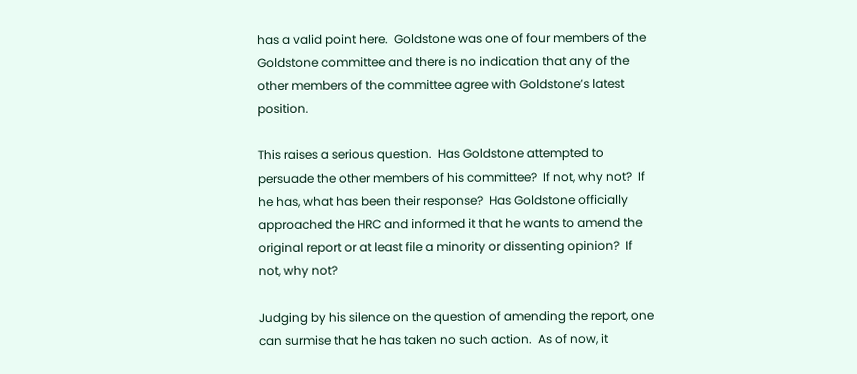has a valid point here.  Goldstone was one of four members of the Goldstone committee and there is no indication that any of the other members of the committee agree with Goldstone’s latest position.

This raises a serious question.  Has Goldstone attempted to persuade the other members of his committee?  If not, why not?  If he has, what has been their response?  Has Goldstone officially approached the HRC and informed it that he wants to amend the original report or at least file a minority or dissenting opinion?  If not, why not?

Judging by his silence on the question of amending the report, one can surmise that he has taken no such action.  As of now, it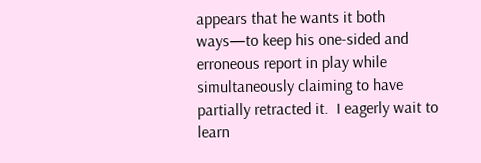appears that he wants it both ways—to keep his one-sided and erroneous report in play while simultaneously claiming to have partially retracted it.  I eagerly wait to learn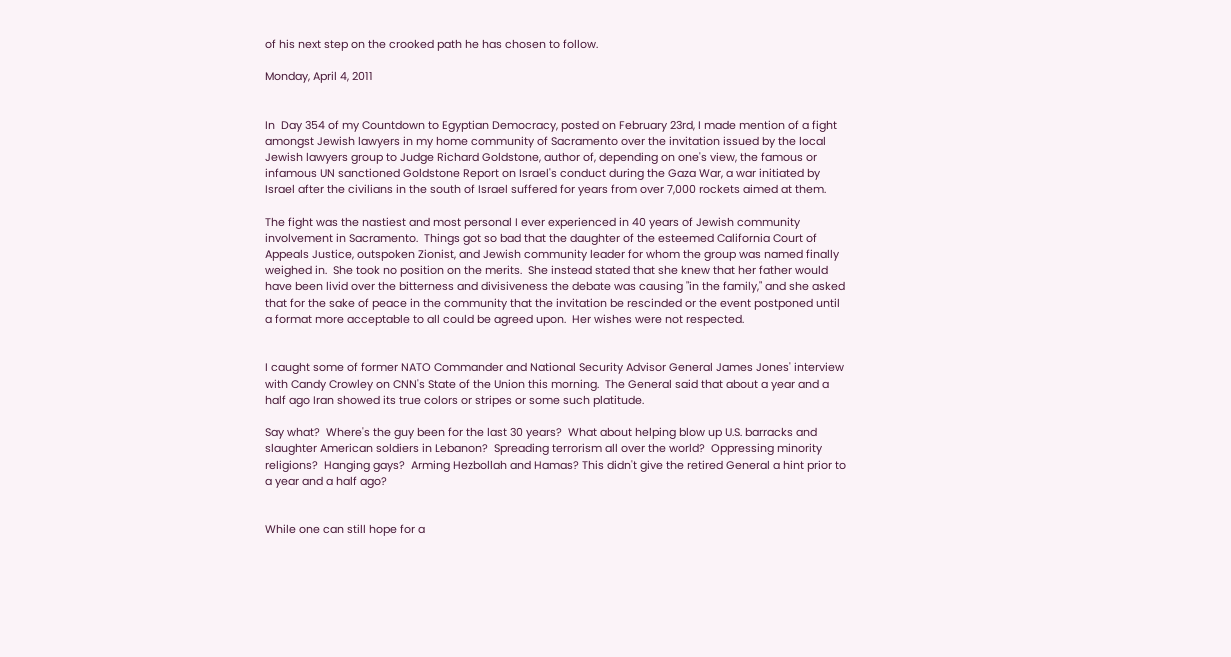of his next step on the crooked path he has chosen to follow.

Monday, April 4, 2011


In  Day 354 of my Countdown to Egyptian Democracy, posted on February 23rd, I made mention of a fight amongst Jewish lawyers in my home community of Sacramento over the invitation issued by the local Jewish lawyers group to Judge Richard Goldstone, author of, depending on one's view, the famous or infamous UN sanctioned Goldstone Report on Israel's conduct during the Gaza War, a war initiated by Israel after the civilians in the south of Israel suffered for years from over 7,000 rockets aimed at them.

The fight was the nastiest and most personal I ever experienced in 40 years of Jewish community involvement in Sacramento.  Things got so bad that the daughter of the esteemed California Court of Appeals Justice, outspoken Zionist, and Jewish community leader for whom the group was named finally weighed in.  She took no position on the merits.  She instead stated that she knew that her father would have been livid over the bitterness and divisiveness the debate was causing "in the family," and she asked that for the sake of peace in the community that the invitation be rescinded or the event postponed until a format more acceptable to all could be agreed upon.  Her wishes were not respected.


I caught some of former NATO Commander and National Security Advisor General James Jones' interview with Candy Crowley on CNN's State of the Union this morning.  The General said that about a year and a half ago Iran showed its true colors or stripes or some such platitude.

Say what?  Where's the guy been for the last 30 years?  What about helping blow up U.S. barracks and slaughter American soldiers in Lebanon?  Spreading terrorism all over the world?  Oppressing minority religions?  Hanging gays?  Arming Hezbollah and Hamas? This didn't give the retired General a hint prior to a year and a half ago?


While one can still hope for a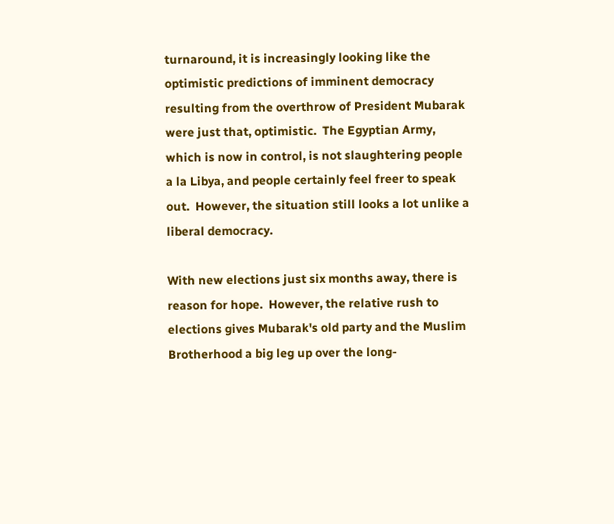turnaround, it is increasingly looking like the optimistic predictions of imminent democracy resulting from the overthrow of President Mubarak were just that, optimistic.  The Egyptian Army, which is now in control, is not slaughtering people a la Libya, and people certainly feel freer to speak out.  However, the situation still looks a lot unlike a liberal democracy.

With new elections just six months away, there is reason for hope.  However, the relative rush to elections gives Mubarak's old party and the Muslim Brotherhood a big leg up over the long-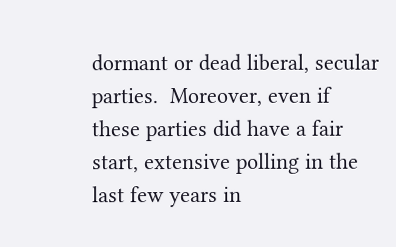dormant or dead liberal, secular parties.  Moreover, even if these parties did have a fair start, extensive polling in the last few years in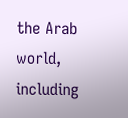the Arab world, including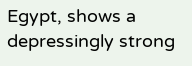Egypt, shows a depressingly strong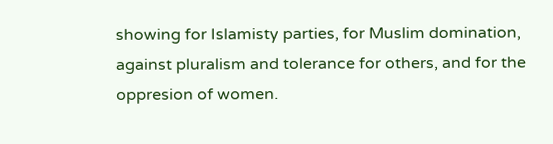showing for Islamisty parties, for Muslim domination, against pluralism and tolerance for others, and for the oppresion of women.